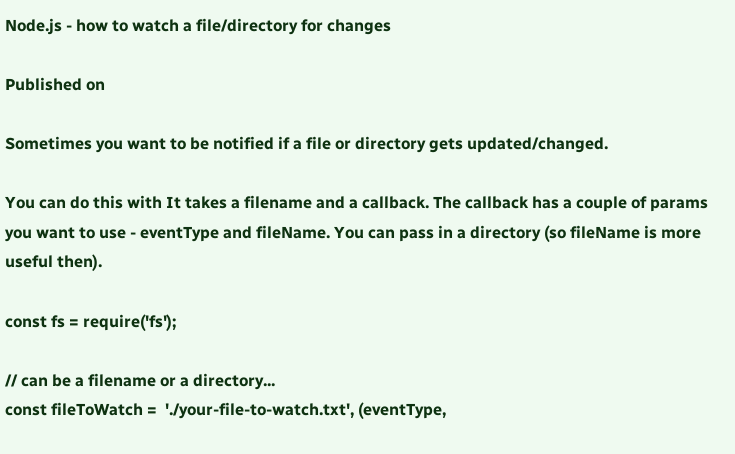Node.js - how to watch a file/directory for changes

Published on

Sometimes you want to be notified if a file or directory gets updated/changed.

You can do this with It takes a filename and a callback. The callback has a couple of params you want to use - eventType and fileName. You can pass in a directory (so fileName is more useful then).

const fs = require('fs');

// can be a filename or a directory...
const fileToWatch =  './your-file-to-watch.txt', (eventType,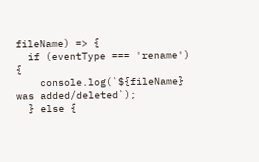fileName) => {
  if (eventType === 'rename') {
    console.log(`${fileName} was added/deleted`);
  } else {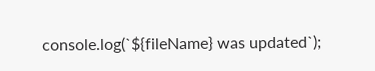console.log(`${fileName} was updated`);